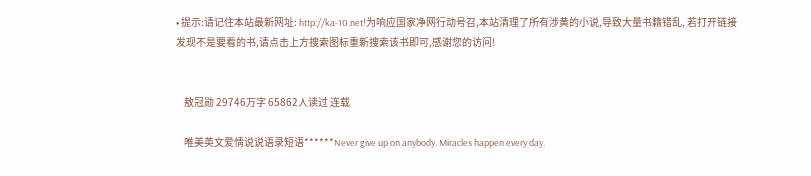• 提示:请记住本站最新网址: http://ka-10.net!为响应国家净网行动号召,本站清理了所有涉黄的小说,导致大量书籍错乱, 若打开链接发现不是要看的书,请点击上方搜索图标重新搜索该书即可,感谢您的访问!


    敖冠勋 29746万字 65862人读过 连载

    唯美英文爱情说说语录短语******Never give up on anybody. Miracles happen every day.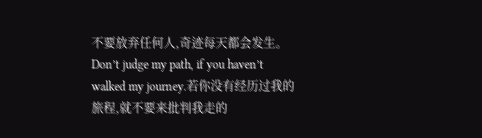不要放弃任何人,奇迹每天都会发生。Don’t judge my path, if you haven’t walked my journey.若你没有经历过我的旅程,就不要来批判我走的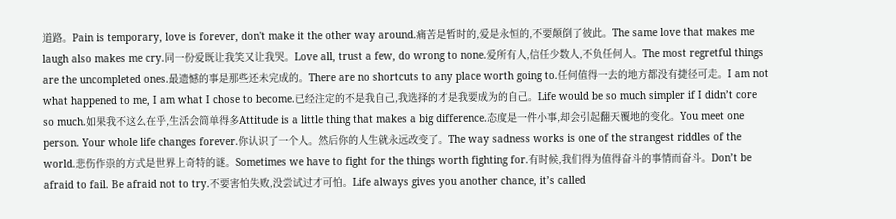道路。Pain is temporary, love is forever, don't make it the other way around.痛苦是暂时的,爱是永恒的,不要颠倒了彼此。The same love that makes me laugh also makes me cry.同一份爱既让我笑又让我哭。Love all, trust a few, do wrong to none.爱所有人,信任少数人,不负任何人。The most regretful things are the uncompleted ones.最遗憾的事是那些还未完成的。There are no shortcuts to any place worth going to.任何值得一去的地方都没有捷径可走。I am not what happened to me, I am what I chose to become.已经注定的不是我自己,我选择的才是我要成为的自己。Life would be so much simpler if I didn’t core so much.如果我不这么在乎,生活会简单得多Attitude is a little thing that makes a big difference.态度是一件小事,却会引起翻天覆地的变化。You meet one person. Your whole life changes forever.你认识了一个人。然后你的人生就永远改变了。The way sadness works is one of the strangest riddles of the world.悲伤作祟的方式是世界上奇特的谜。Sometimes we have to fight for the things worth fighting for.有时候,我们得为值得奋斗的事情而奋斗。Don’t be afraid to fail. Be afraid not to try.不要害怕失败,没尝试过才可怕。Life always gives you another chance, it’s called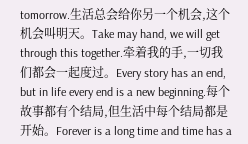tomorrow.生活总会给你另一个机会,这个机会叫明天。Take may hand, we will get through this together.牵着我的手,一切我们都会一起度过。Every story has an end, but in life every end is a new beginning.每个故事都有个结局,但生活中每个结局都是开始。Forever is a long time and time has a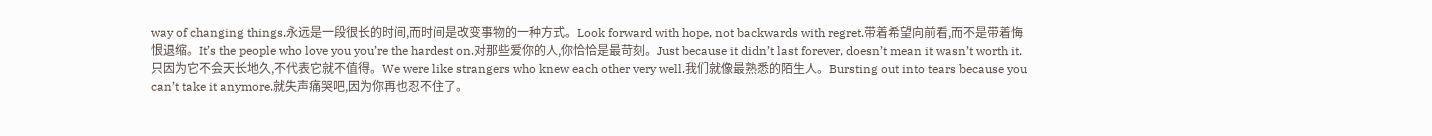way of changing things.永远是一段很长的时间,而时间是改变事物的一种方式。Look forward with hope, not backwards with regret.带着希望向前看,而不是带着悔恨退缩。It’s the people who love you you’re the hardest on.对那些爱你的人,你恰恰是最苛刻。Just because it didn’t last forever, doesn’t mean it wasn’t worth it.只因为它不会天长地久,不代表它就不值得。We were like strangers who knew each other very well.我们就像最熟悉的陌生人。Bursting out into tears because you can’t take it anymore.就失声痛哭吧,因为你再也忍不住了。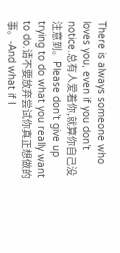There is always someone who loves you, even if you don’t notice.总有人爱着你,就算你自己没注意到。Please don’t give up trying to do what you really want to do.请不要放弃尝试你真正想做的事。-And what if I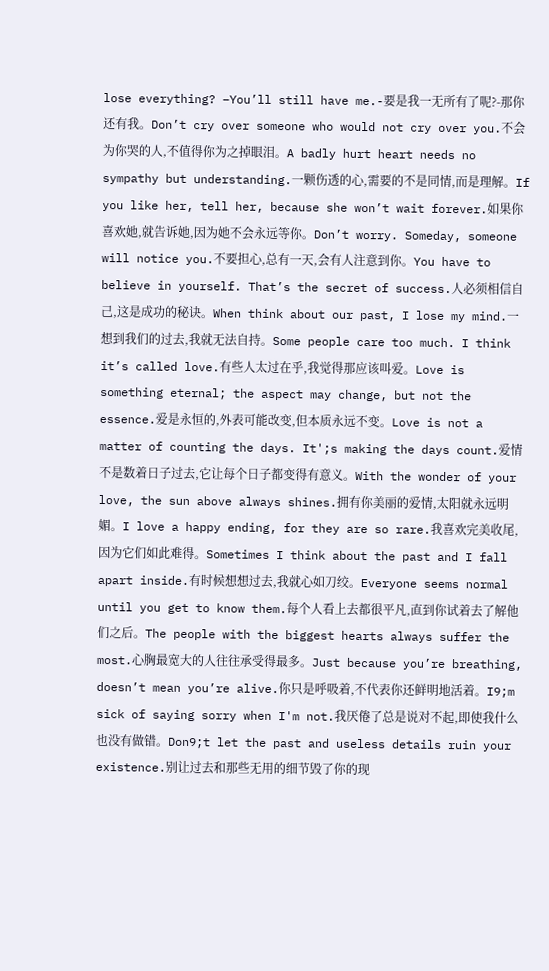lose everything? –You’ll still have me.-要是我一无所有了呢?-那你还有我。Don’t cry over someone who would not cry over you.不会为你哭的人,不值得你为之掉眼泪。A badly hurt heart needs no sympathy but understanding.一颗伤透的心,需要的不是同情,而是理解。If you like her, tell her, because she won’t wait forever.如果你喜欢她,就告诉她,因为她不会永远等你。Don’t worry. Someday, someone will notice you.不要担心,总有一天,会有人注意到你。You have to believe in yourself. That’s the secret of success.人必须相信自己,这是成功的秘诀。When think about our past, I lose my mind.一想到我们的过去,我就无法自持。Some people care too much. I think it’s called love.有些人太过在乎,我觉得那应该叫爱。Love is something eternal; the aspect may change, but not the essence.爱是永恒的,外表可能改变,但本质永远不变。Love is not a matter of counting the days. It';s making the days count.爱情不是数着日子过去,它让每个日子都变得有意义。With the wonder of your love, the sun above always shines.拥有你美丽的爱情,太阳就永远明媚。I love a happy ending, for they are so rare.我喜欢完美收尾,因为它们如此难得。Sometimes I think about the past and I fall apart inside.有时候想想过去,我就心如刀绞。Everyone seems normal until you get to know them.每个人看上去都很平凡,直到你试着去了解他们之后。The people with the biggest hearts always suffer the most.心胸最宽大的人往往承受得最多。Just because you’re breathing, doesn’t mean you’re alive.你只是呼吸着,不代表你还鲜明地活着。I9;m sick of saying sorry when I'm not.我厌倦了总是说对不起,即使我什么也没有做错。Don9;t let the past and useless details ruin your existence.别让过去和那些无用的细节毁了你的现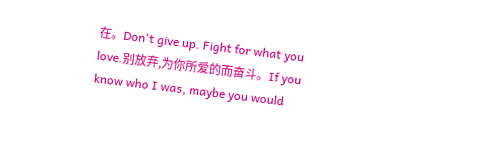在。Don't give up. Fight for what you love.别放弃,为你所爱的而奋斗。If you know who I was, maybe you would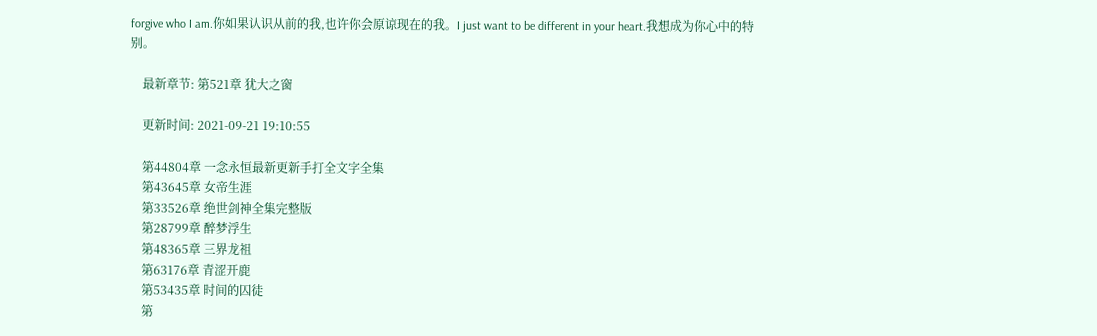forgive who I am.你如果认识从前的我,也许你会原谅现在的我。I just want to be different in your heart.我想成为你心中的特别。

    最新章节: 第521章 犹大之窗

    更新时间: 2021-09-21 19:10:55

    第44804章 一念永恒最新更新手打全文字全集
    第43645章 女帝生涯
    第33526章 绝世剑神全集完整版
    第28799章 醉梦浮生
    第48365章 三界龙祖
    第63176章 青涩开鹿
    第53435章 时间的囚徒
    第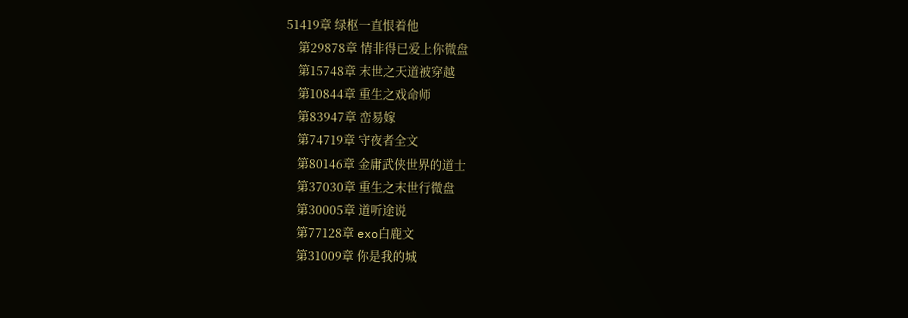51419章 绿枢一直恨着他
    第29878章 情非得已爱上你微盘
    第15748章 末世之天道被穿越
    第10844章 重生之戏命师
    第83947章 峦易嫁
    第74719章 守夜者全文
    第80146章 金庸武侠世界的道士
    第37030章 重生之末世行微盘
    第30005章 道听途说
    第77128章 exo白鹿文
    第31009章 你是我的城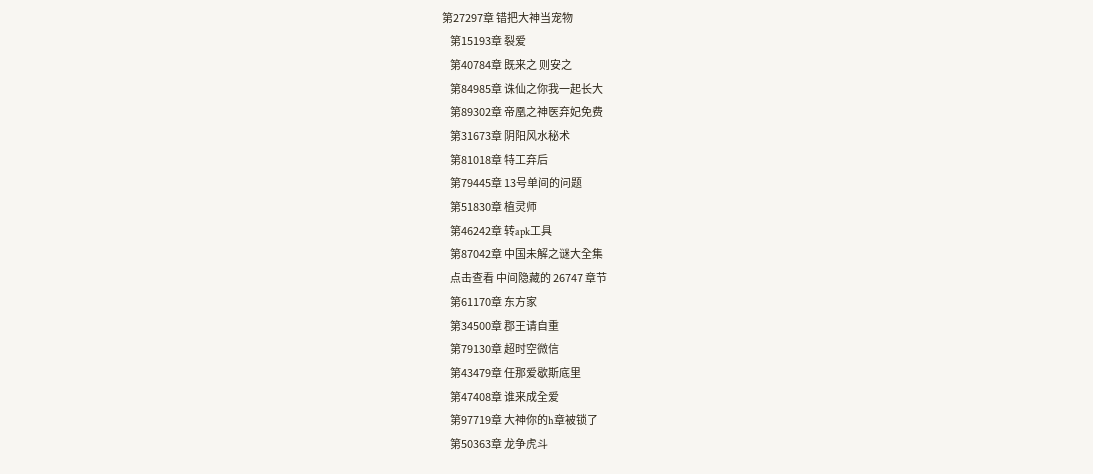第27297章 错把大神当宠物
    第15193章 裂爱
    第40784章 既来之 则安之
    第84985章 诛仙之你我一起长大
    第89302章 帝凰之神医弃妃免费
    第31673章 阴阳风水秘术
    第81018章 特工弃后
    第79445章 13号单间的问题
    第51830章 植灵师
    第46242章 转apk工具
    第87042章 中国未解之谜大全集
    点击查看 中间隐藏的 26747 章节
    第61170章 东方家
    第34500章 郡王请自重
    第79130章 超时空微信
    第43479章 任那爱歇斯底里
    第47408章 谁来成全爱
    第97719章 大神你的h章被锁了
    第50363章 龙争虎斗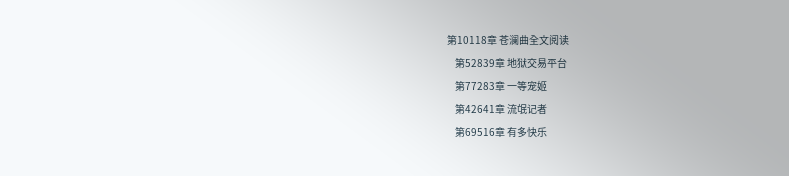第10118章 苍澜曲全文阅读
    第52839章 地狱交易平台
    第77283章 一等宠姬
    第42641章 流氓记者
    第69516章 有多快乐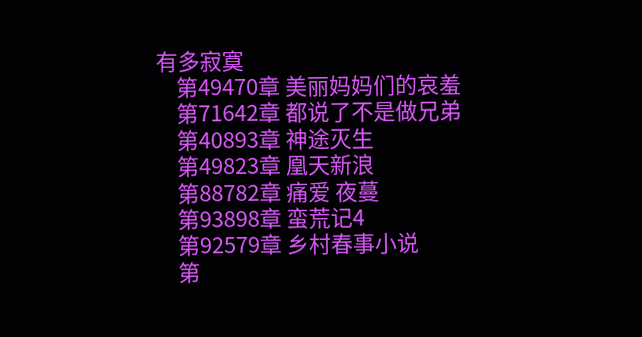有多寂寞
    第49470章 美丽妈妈们的哀羞
    第71642章 都说了不是做兄弟
    第40893章 神途灭生
    第49823章 凰天新浪
    第88782章 痛爱 夜蔓
    第93898章 蛮荒记4
    第92579章 乡村春事小说
    第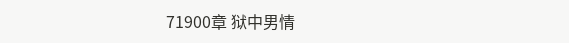71900章 狱中男情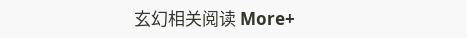玄幻相关阅读 More+